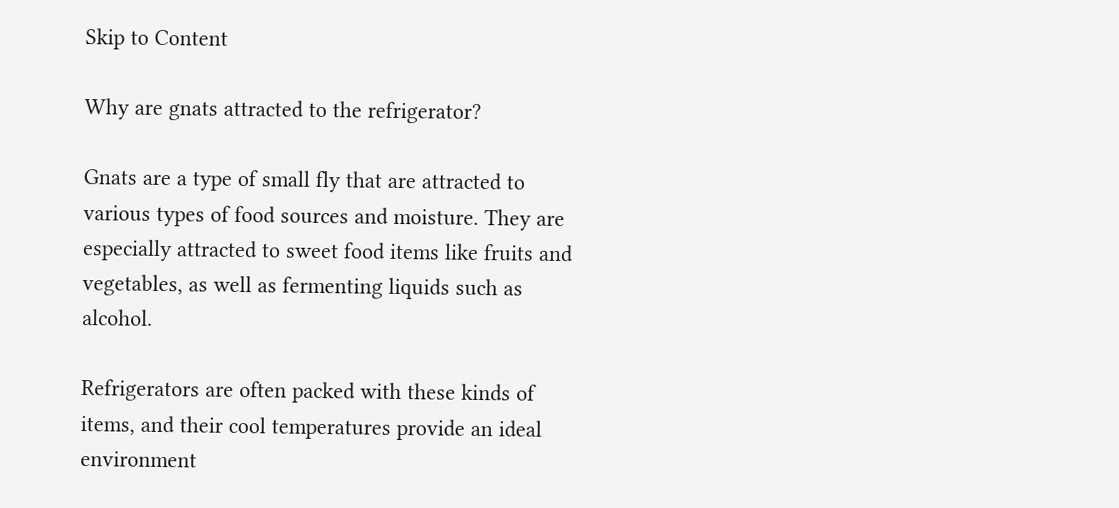Skip to Content

Why are gnats attracted to the refrigerator?

Gnats are a type of small fly that are attracted to various types of food sources and moisture. They are especially attracted to sweet food items like fruits and vegetables, as well as fermenting liquids such as alcohol.

Refrigerators are often packed with these kinds of items, and their cool temperatures provide an ideal environment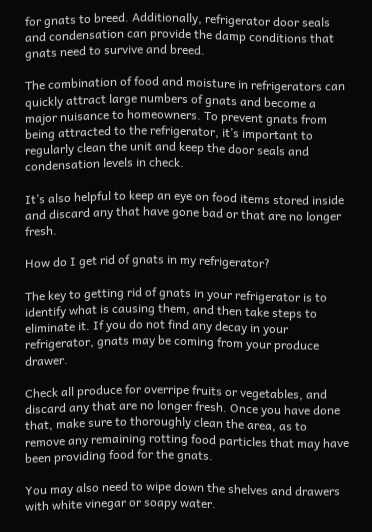for gnats to breed. Additionally, refrigerator door seals and condensation can provide the damp conditions that gnats need to survive and breed.

The combination of food and moisture in refrigerators can quickly attract large numbers of gnats and become a major nuisance to homeowners. To prevent gnats from being attracted to the refrigerator, it’s important to regularly clean the unit and keep the door seals and condensation levels in check.

It’s also helpful to keep an eye on food items stored inside and discard any that have gone bad or that are no longer fresh.

How do I get rid of gnats in my refrigerator?

The key to getting rid of gnats in your refrigerator is to identify what is causing them, and then take steps to eliminate it. If you do not find any decay in your refrigerator, gnats may be coming from your produce drawer.

Check all produce for overripe fruits or vegetables, and discard any that are no longer fresh. Once you have done that, make sure to thoroughly clean the area, as to remove any remaining rotting food particles that may have been providing food for the gnats.

You may also need to wipe down the shelves and drawers with white vinegar or soapy water.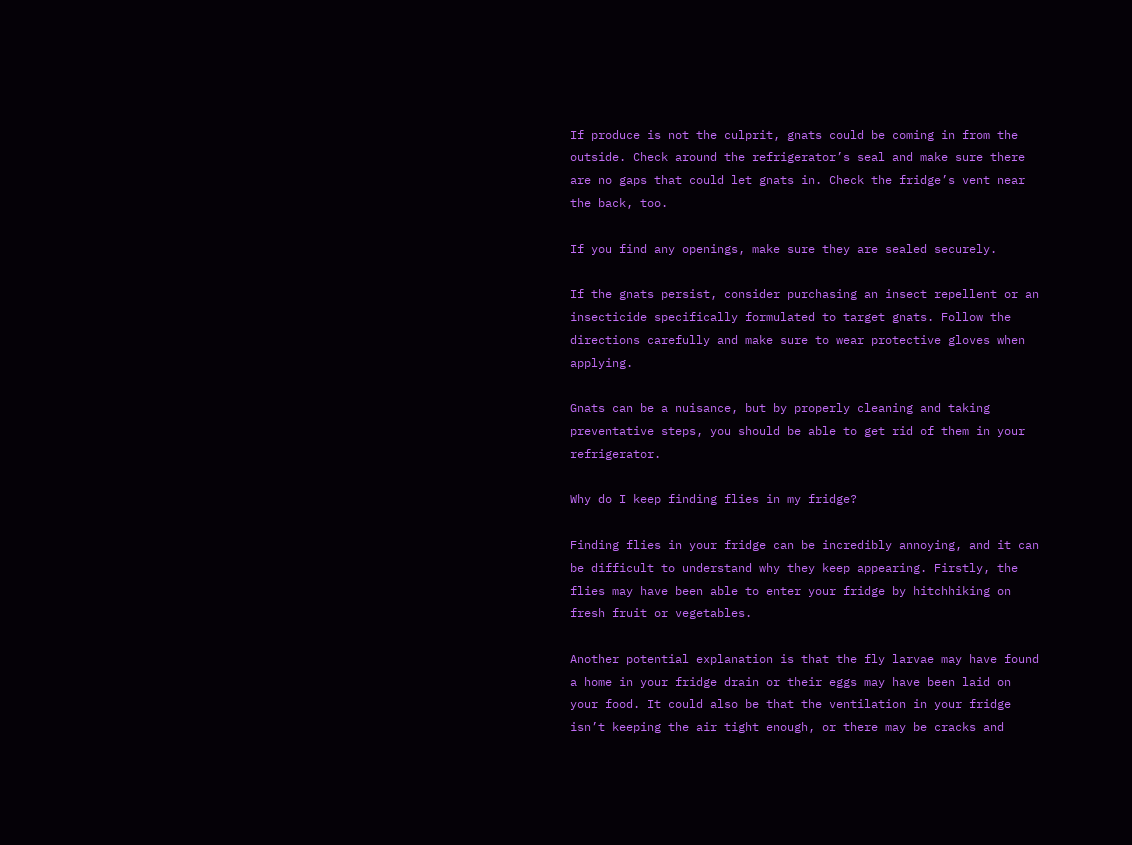If produce is not the culprit, gnats could be coming in from the outside. Check around the refrigerator’s seal and make sure there are no gaps that could let gnats in. Check the fridge’s vent near the back, too.

If you find any openings, make sure they are sealed securely.

If the gnats persist, consider purchasing an insect repellent or an insecticide specifically formulated to target gnats. Follow the directions carefully and make sure to wear protective gloves when applying.

Gnats can be a nuisance, but by properly cleaning and taking preventative steps, you should be able to get rid of them in your refrigerator.

Why do I keep finding flies in my fridge?

Finding flies in your fridge can be incredibly annoying, and it can be difficult to understand why they keep appearing. Firstly, the flies may have been able to enter your fridge by hitchhiking on fresh fruit or vegetables.

Another potential explanation is that the fly larvae may have found a home in your fridge drain or their eggs may have been laid on your food. It could also be that the ventilation in your fridge isn’t keeping the air tight enough, or there may be cracks and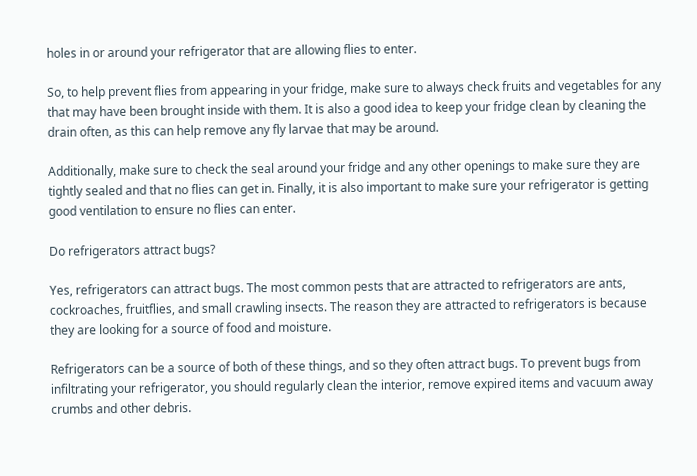holes in or around your refrigerator that are allowing flies to enter.

So, to help prevent flies from appearing in your fridge, make sure to always check fruits and vegetables for any that may have been brought inside with them. It is also a good idea to keep your fridge clean by cleaning the drain often, as this can help remove any fly larvae that may be around.

Additionally, make sure to check the seal around your fridge and any other openings to make sure they are tightly sealed and that no flies can get in. Finally, it is also important to make sure your refrigerator is getting good ventilation to ensure no flies can enter.

Do refrigerators attract bugs?

Yes, refrigerators can attract bugs. The most common pests that are attracted to refrigerators are ants, cockroaches, fruitflies, and small crawling insects. The reason they are attracted to refrigerators is because they are looking for a source of food and moisture.

Refrigerators can be a source of both of these things, and so they often attract bugs. To prevent bugs from infiltrating your refrigerator, you should regularly clean the interior, remove expired items and vacuum away crumbs and other debris.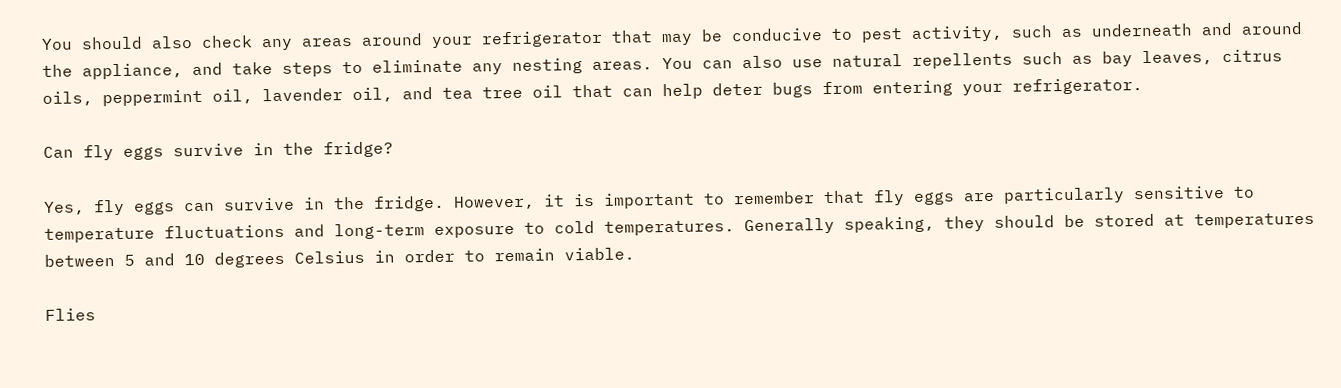You should also check any areas around your refrigerator that may be conducive to pest activity, such as underneath and around the appliance, and take steps to eliminate any nesting areas. You can also use natural repellents such as bay leaves, citrus oils, peppermint oil, lavender oil, and tea tree oil that can help deter bugs from entering your refrigerator.

Can fly eggs survive in the fridge?

Yes, fly eggs can survive in the fridge. However, it is important to remember that fly eggs are particularly sensitive to temperature fluctuations and long-term exposure to cold temperatures. Generally speaking, they should be stored at temperatures between 5 and 10 degrees Celsius in order to remain viable.

Flies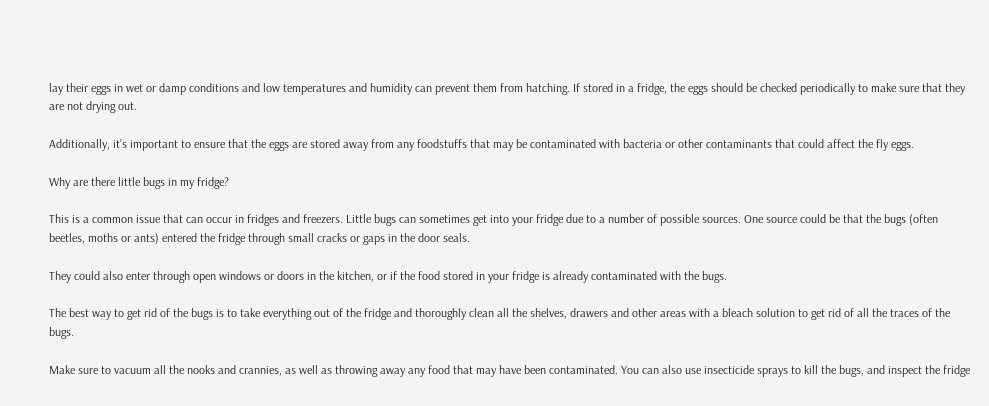lay their eggs in wet or damp conditions and low temperatures and humidity can prevent them from hatching. If stored in a fridge, the eggs should be checked periodically to make sure that they are not drying out.

Additionally, it’s important to ensure that the eggs are stored away from any foodstuffs that may be contaminated with bacteria or other contaminants that could affect the fly eggs.

Why are there little bugs in my fridge?

This is a common issue that can occur in fridges and freezers. Little bugs can sometimes get into your fridge due to a number of possible sources. One source could be that the bugs (often beetles, moths or ants) entered the fridge through small cracks or gaps in the door seals.

They could also enter through open windows or doors in the kitchen, or if the food stored in your fridge is already contaminated with the bugs.

The best way to get rid of the bugs is to take everything out of the fridge and thoroughly clean all the shelves, drawers and other areas with a bleach solution to get rid of all the traces of the bugs.

Make sure to vacuum all the nooks and crannies, as well as throwing away any food that may have been contaminated. You can also use insecticide sprays to kill the bugs, and inspect the fridge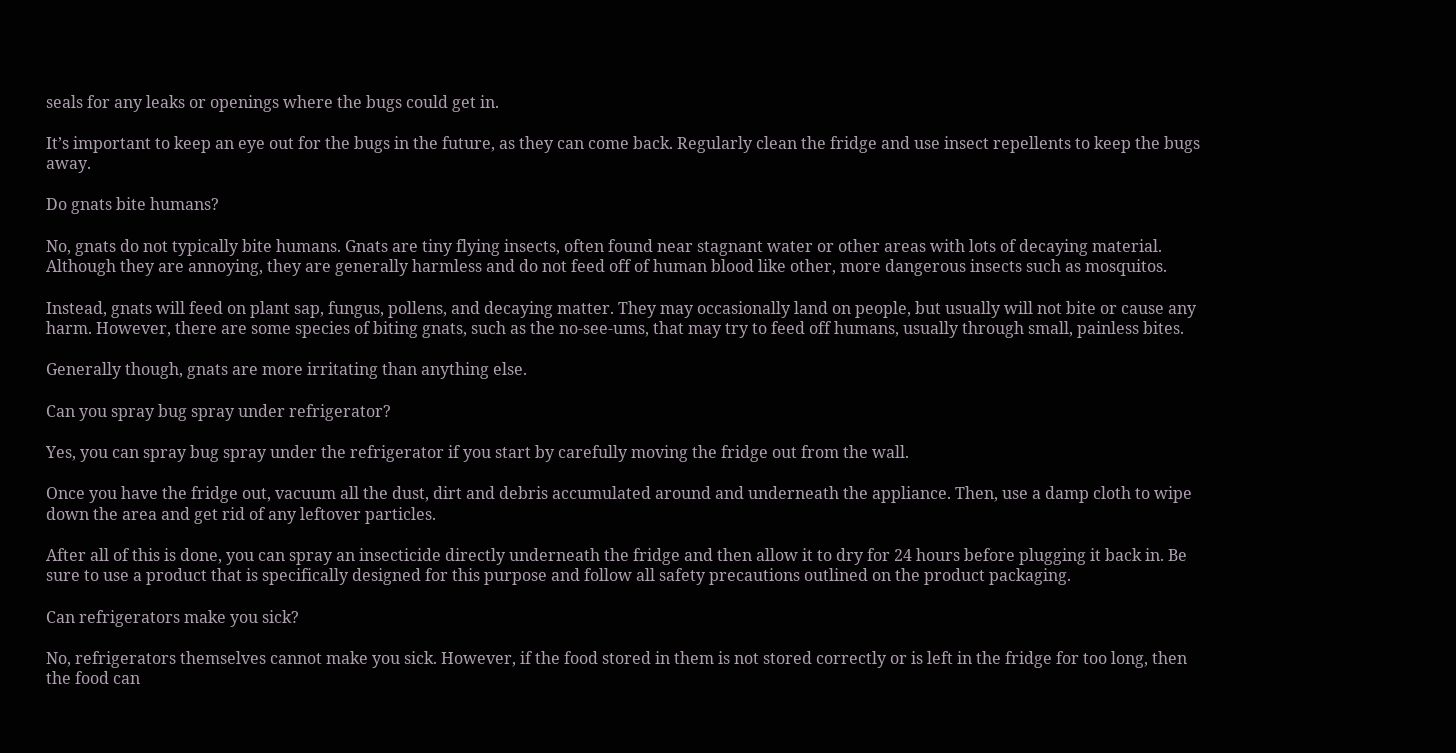seals for any leaks or openings where the bugs could get in.

It’s important to keep an eye out for the bugs in the future, as they can come back. Regularly clean the fridge and use insect repellents to keep the bugs away.

Do gnats bite humans?

No, gnats do not typically bite humans. Gnats are tiny flying insects, often found near stagnant water or other areas with lots of decaying material. Although they are annoying, they are generally harmless and do not feed off of human blood like other, more dangerous insects such as mosquitos.

Instead, gnats will feed on plant sap, fungus, pollens, and decaying matter. They may occasionally land on people, but usually will not bite or cause any harm. However, there are some species of biting gnats, such as the no-see-ums, that may try to feed off humans, usually through small, painless bites.

Generally though, gnats are more irritating than anything else.

Can you spray bug spray under refrigerator?

Yes, you can spray bug spray under the refrigerator if you start by carefully moving the fridge out from the wall.

Once you have the fridge out, vacuum all the dust, dirt and debris accumulated around and underneath the appliance. Then, use a damp cloth to wipe down the area and get rid of any leftover particles.

After all of this is done, you can spray an insecticide directly underneath the fridge and then allow it to dry for 24 hours before plugging it back in. Be sure to use a product that is specifically designed for this purpose and follow all safety precautions outlined on the product packaging.

Can refrigerators make you sick?

No, refrigerators themselves cannot make you sick. However, if the food stored in them is not stored correctly or is left in the fridge for too long, then the food can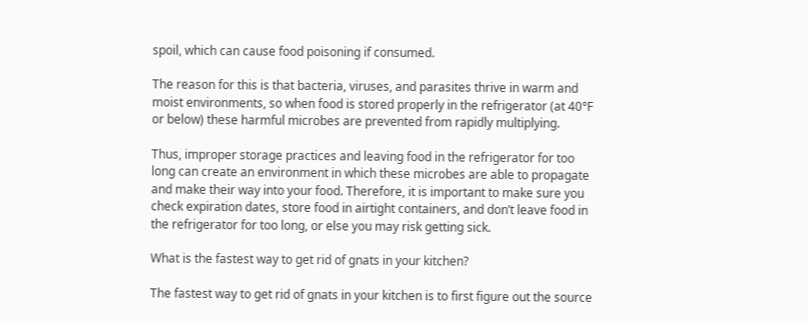spoil, which can cause food poisoning if consumed.

The reason for this is that bacteria, viruses, and parasites thrive in warm and moist environments, so when food is stored properly in the refrigerator (at 40°F or below) these harmful microbes are prevented from rapidly multiplying.

Thus, improper storage practices and leaving food in the refrigerator for too long can create an environment in which these microbes are able to propagate and make their way into your food. Therefore, it is important to make sure you check expiration dates, store food in airtight containers, and don’t leave food in the refrigerator for too long, or else you may risk getting sick.

What is the fastest way to get rid of gnats in your kitchen?

The fastest way to get rid of gnats in your kitchen is to first figure out the source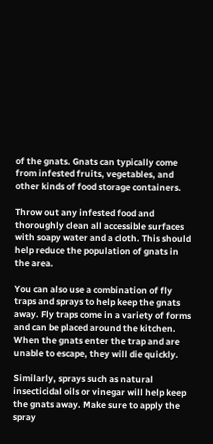of the gnats. Gnats can typically come from infested fruits, vegetables, and other kinds of food storage containers.

Throw out any infested food and thoroughly clean all accessible surfaces with soapy water and a cloth. This should help reduce the population of gnats in the area.

You can also use a combination of fly traps and sprays to help keep the gnats away. Fly traps come in a variety of forms and can be placed around the kitchen. When the gnats enter the trap and are unable to escape, they will die quickly.

Similarly, sprays such as natural insecticidal oils or vinegar will help keep the gnats away. Make sure to apply the spray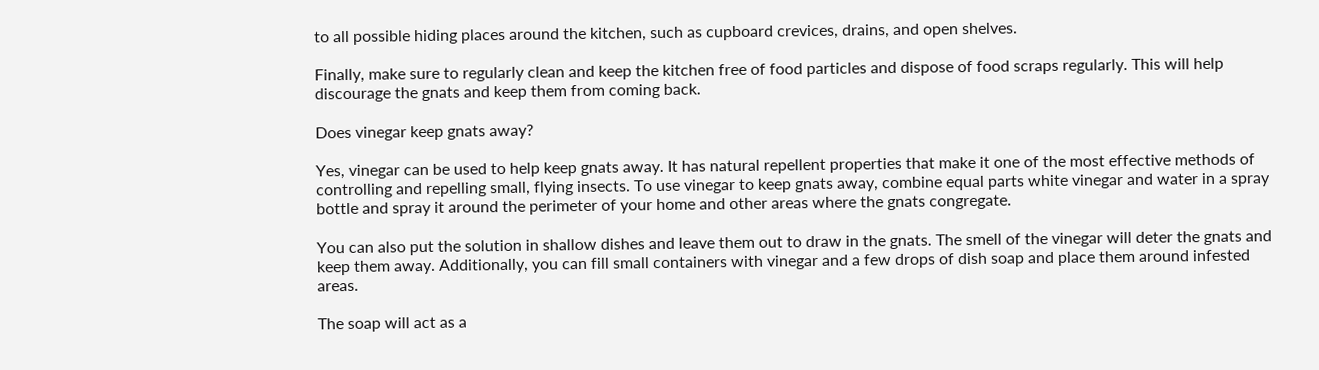to all possible hiding places around the kitchen, such as cupboard crevices, drains, and open shelves.

Finally, make sure to regularly clean and keep the kitchen free of food particles and dispose of food scraps regularly. This will help discourage the gnats and keep them from coming back.

Does vinegar keep gnats away?

Yes, vinegar can be used to help keep gnats away. It has natural repellent properties that make it one of the most effective methods of controlling and repelling small, flying insects. To use vinegar to keep gnats away, combine equal parts white vinegar and water in a spray bottle and spray it around the perimeter of your home and other areas where the gnats congregate.

You can also put the solution in shallow dishes and leave them out to draw in the gnats. The smell of the vinegar will deter the gnats and keep them away. Additionally, you can fill small containers with vinegar and a few drops of dish soap and place them around infested areas.

The soap will act as a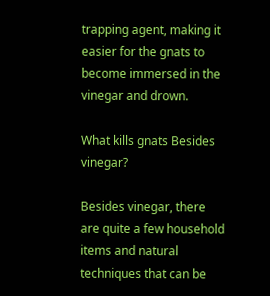trapping agent, making it easier for the gnats to become immersed in the vinegar and drown.

What kills gnats Besides vinegar?

Besides vinegar, there are quite a few household items and natural techniques that can be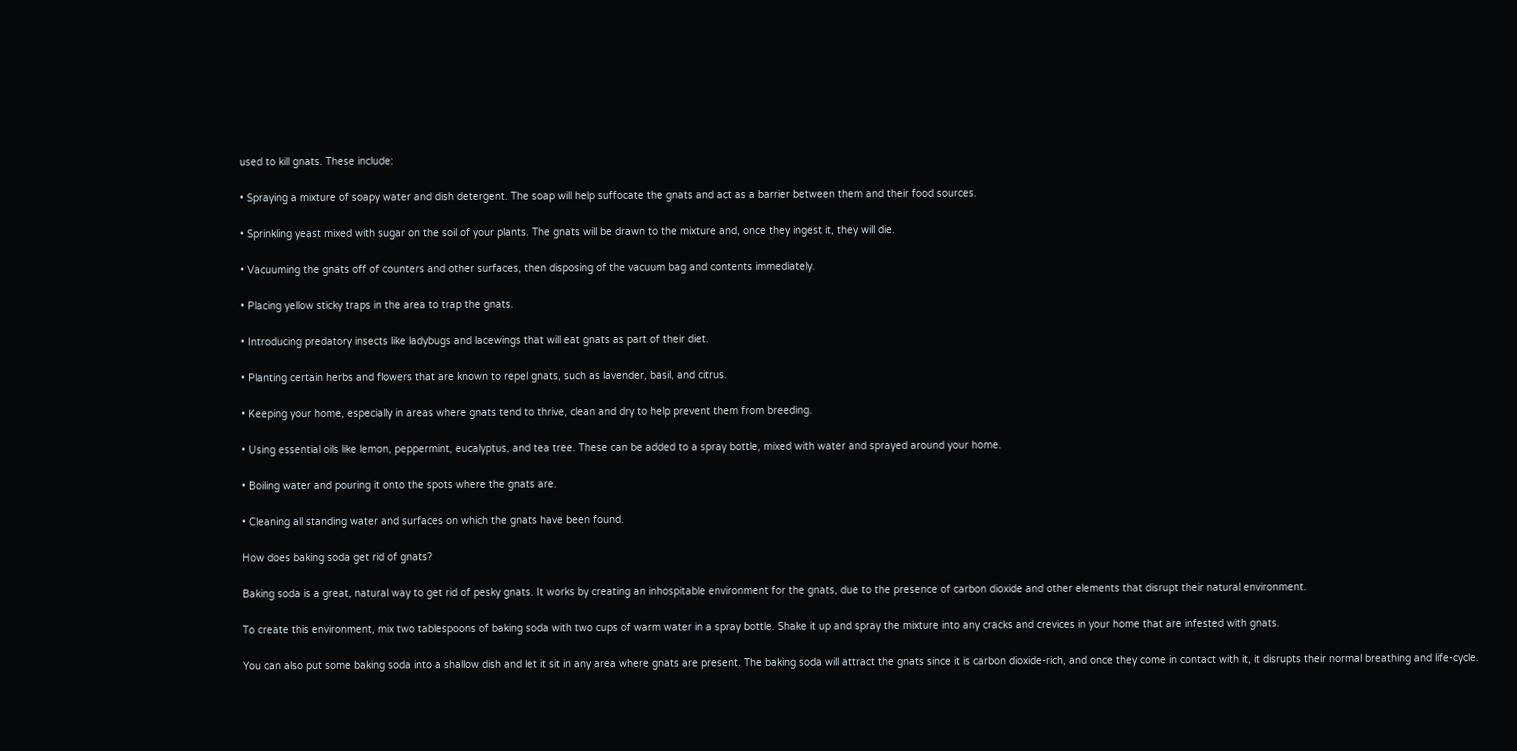used to kill gnats. These include:

• Spraying a mixture of soapy water and dish detergent. The soap will help suffocate the gnats and act as a barrier between them and their food sources.

• Sprinkling yeast mixed with sugar on the soil of your plants. The gnats will be drawn to the mixture and, once they ingest it, they will die.

• Vacuuming the gnats off of counters and other surfaces, then disposing of the vacuum bag and contents immediately.

• Placing yellow sticky traps in the area to trap the gnats.

• Introducing predatory insects like ladybugs and lacewings that will eat gnats as part of their diet.

• Planting certain herbs and flowers that are known to repel gnats, such as lavender, basil, and citrus.

• Keeping your home, especially in areas where gnats tend to thrive, clean and dry to help prevent them from breeding.

• Using essential oils like lemon, peppermint, eucalyptus, and tea tree. These can be added to a spray bottle, mixed with water and sprayed around your home.

• Boiling water and pouring it onto the spots where the gnats are.

• Cleaning all standing water and surfaces on which the gnats have been found.

How does baking soda get rid of gnats?

Baking soda is a great, natural way to get rid of pesky gnats. It works by creating an inhospitable environment for the gnats, due to the presence of carbon dioxide and other elements that disrupt their natural environment.

To create this environment, mix two tablespoons of baking soda with two cups of warm water in a spray bottle. Shake it up and spray the mixture into any cracks and crevices in your home that are infested with gnats.

You can also put some baking soda into a shallow dish and let it sit in any area where gnats are present. The baking soda will attract the gnats since it is carbon dioxide-rich, and once they come in contact with it, it disrupts their normal breathing and life-cycle.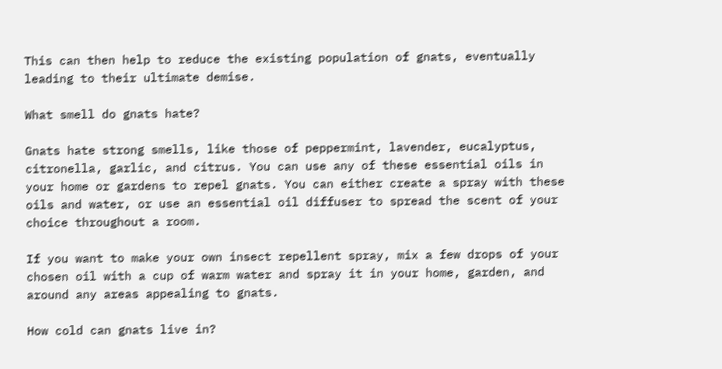This can then help to reduce the existing population of gnats, eventually leading to their ultimate demise.

What smell do gnats hate?

Gnats hate strong smells, like those of peppermint, lavender, eucalyptus, citronella, garlic, and citrus. You can use any of these essential oils in your home or gardens to repel gnats. You can either create a spray with these oils and water, or use an essential oil diffuser to spread the scent of your choice throughout a room.

If you want to make your own insect repellent spray, mix a few drops of your chosen oil with a cup of warm water and spray it in your home, garden, and around any areas appealing to gnats.

How cold can gnats live in?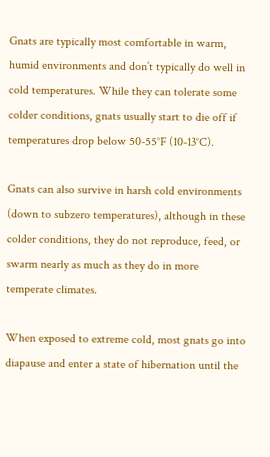Gnats are typically most comfortable in warm, humid environments and don’t typically do well in cold temperatures. While they can tolerate some colder conditions, gnats usually start to die off if temperatures drop below 50-55°F (10-13°C).

Gnats can also survive in harsh cold environments (down to subzero temperatures), although in these colder conditions, they do not reproduce, feed, or swarm nearly as much as they do in more temperate climates.

When exposed to extreme cold, most gnats go into diapause and enter a state of hibernation until the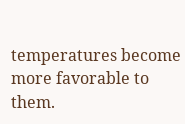temperatures become more favorable to them.